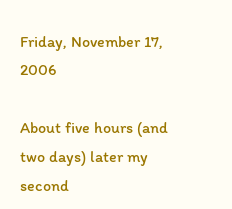Friday, November 17, 2006

About five hours (and two days) later my second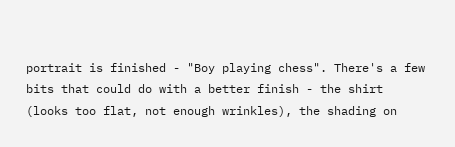portrait is finished - "Boy playing chess". There's a few bits that could do with a better finish - the shirt (looks too flat, not enough wrinkles), the shading on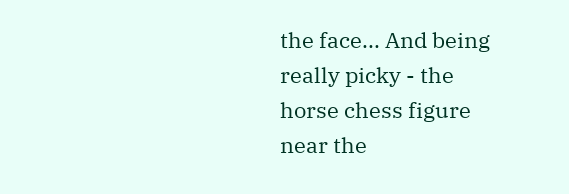the face... And being really picky - the horse chess figure near the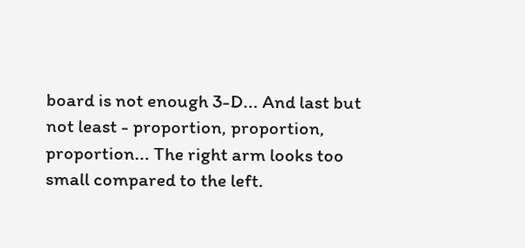board is not enough 3-D... And last but not least - proportion, proportion, proportion... The right arm looks too small compared to the left.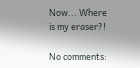Now... Where is my eraser?!

No comments: